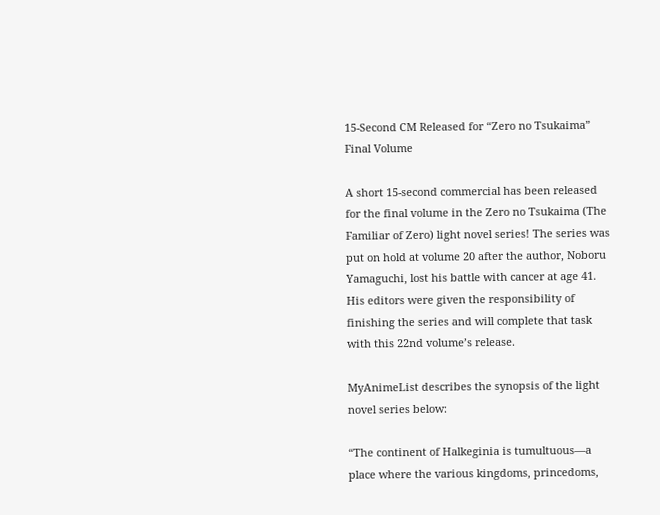15-Second CM Released for “Zero no Tsukaima” Final Volume

A short 15-second commercial has been released for the final volume in the Zero no Tsukaima (The Familiar of Zero) light novel series! The series was put on hold at volume 20 after the author, Noboru Yamaguchi, lost his battle with cancer at age 41. His editors were given the responsibility of finishing the series and will complete that task with this 22nd volume’s release.

MyAnimeList describes the synopsis of the light novel series below:

“The continent of Halkeginia is tumultuous—a place where the various kingdoms, princedoms,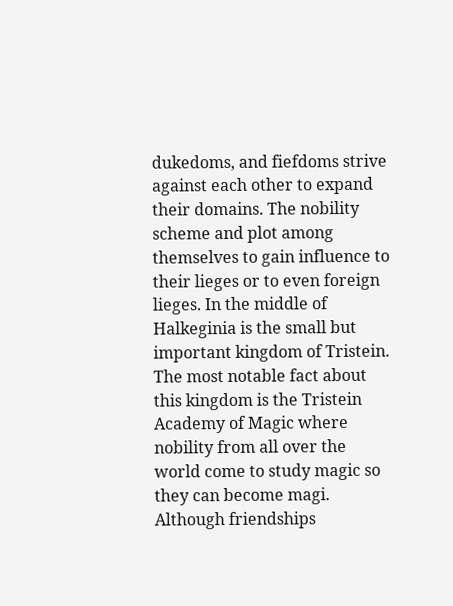dukedoms, and fiefdoms strive against each other to expand their domains. The nobility scheme and plot among themselves to gain influence to their lieges or to even foreign lieges. In the middle of Halkeginia is the small but important kingdom of Tristein. The most notable fact about this kingdom is the Tristein Academy of Magic where nobility from all over the world come to study magic so they can become magi. Although friendships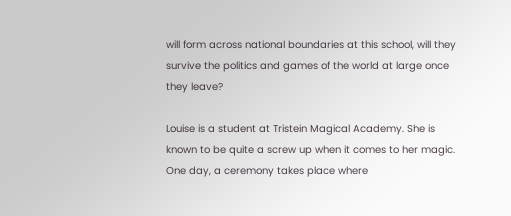will form across national boundaries at this school, will they survive the politics and games of the world at large once they leave?

Louise is a student at Tristein Magical Academy. She is known to be quite a screw up when it comes to her magic. One day, a ceremony takes place where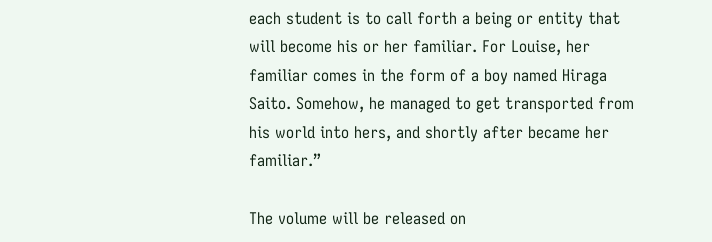each student is to call forth a being or entity that will become his or her familiar. For Louise, her familiar comes in the form of a boy named Hiraga Saito. Somehow, he managed to get transported from his world into hers, and shortly after became her familiar.”

The volume will be released on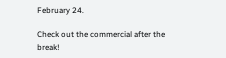February 24.

Check out the commercial after the break!